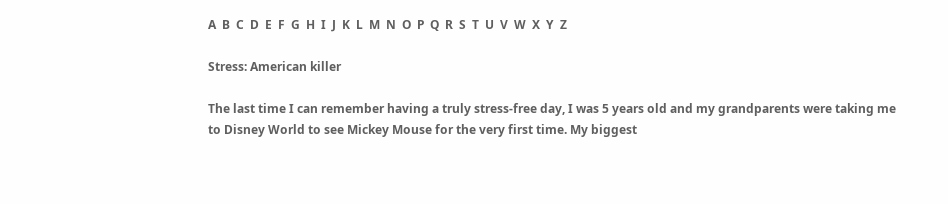A  B  C  D  E  F  G  H  I  J  K  L  M  N  O  P  Q  R  S  T  U  V  W  X  Y  Z

Stress: American killer

The last time I can remember having a truly stress-free day, I was 5 years old and my grandparents were taking me to Disney World to see Mickey Mouse for the very first time. My biggest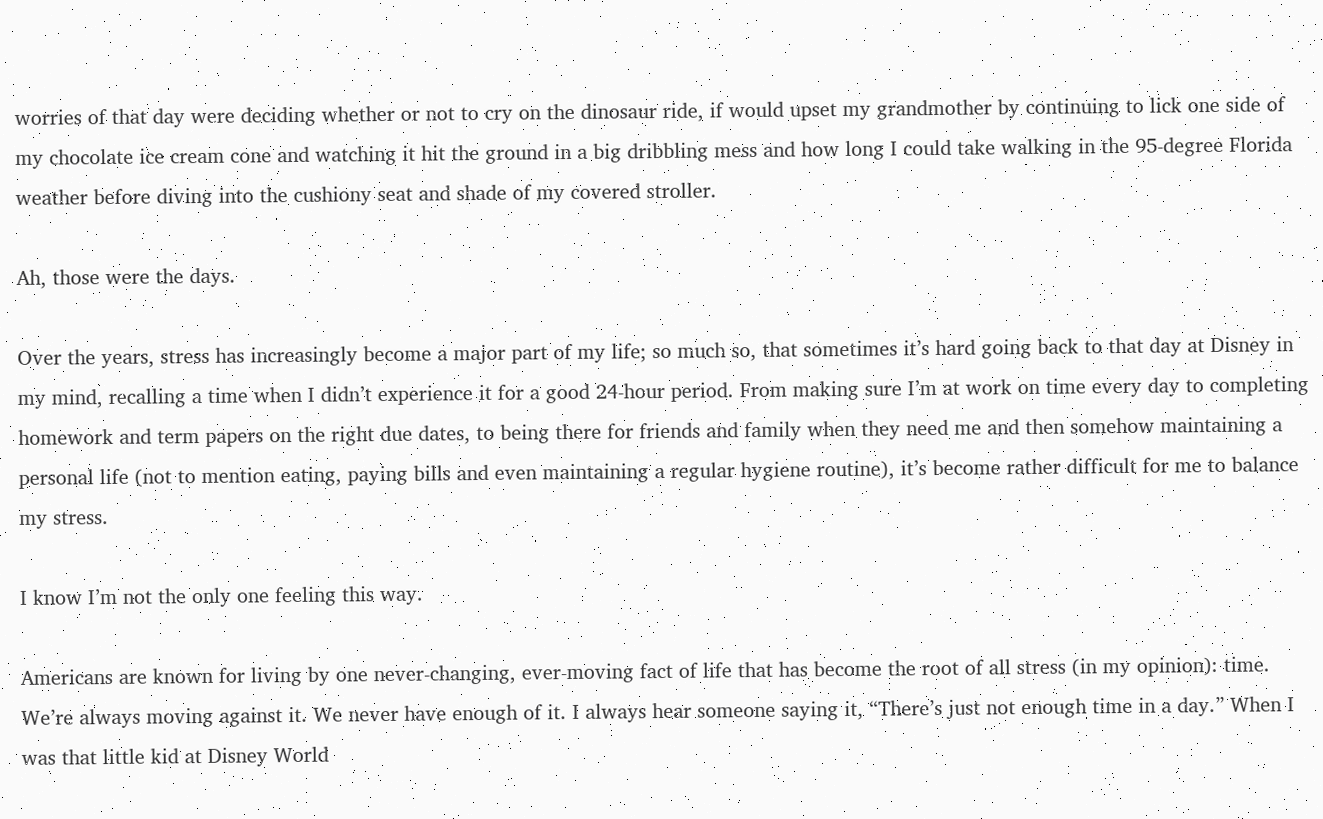worries of that day were deciding whether or not to cry on the dinosaur ride, if would upset my grandmother by continuing to lick one side of my chocolate ice cream cone and watching it hit the ground in a big dribbling mess and how long I could take walking in the 95-degree Florida weather before diving into the cushiony seat and shade of my covered stroller.

Ah, those were the days.

Over the years, stress has increasingly become a major part of my life; so much so, that sometimes it’s hard going back to that day at Disney in my mind, recalling a time when I didn’t experience it for a good 24-hour period. From making sure I’m at work on time every day to completing homework and term papers on the right due dates, to being there for friends and family when they need me and then somehow maintaining a personal life (not to mention eating, paying bills and even maintaining a regular hygiene routine), it’s become rather difficult for me to balance my stress.

I know I’m not the only one feeling this way.

Americans are known for living by one never-changing, ever-moving fact of life that has become the root of all stress (in my opinion): time. We’re always moving against it. We never have enough of it. I always hear someone saying it, “There’s just not enough time in a day.” When I was that little kid at Disney World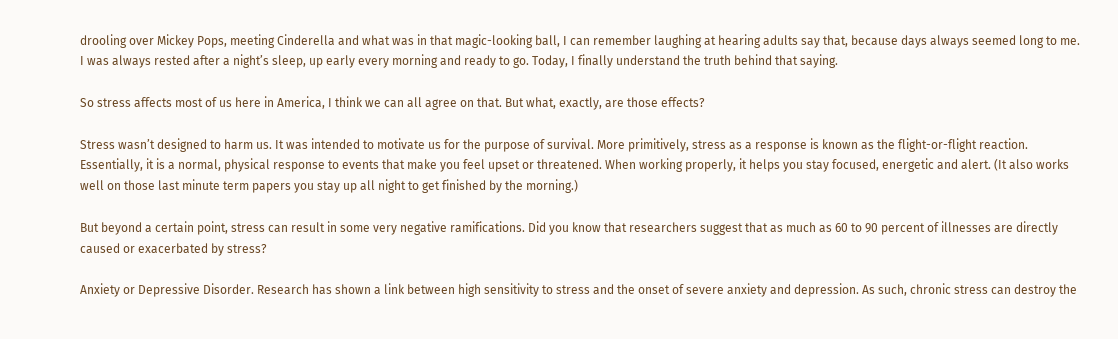drooling over Mickey Pops, meeting Cinderella and what was in that magic-looking ball, I can remember laughing at hearing adults say that, because days always seemed long to me. I was always rested after a night’s sleep, up early every morning and ready to go. Today, I finally understand the truth behind that saying.

So stress affects most of us here in America, I think we can all agree on that. But what, exactly, are those effects?

Stress wasn’t designed to harm us. It was intended to motivate us for the purpose of survival. More primitively, stress as a response is known as the flight-or-flight reaction. Essentially, it is a normal, physical response to events that make you feel upset or threatened. When working properly, it helps you stay focused, energetic and alert. (It also works well on those last minute term papers you stay up all night to get finished by the morning.)

But beyond a certain point, stress can result in some very negative ramifications. Did you know that researchers suggest that as much as 60 to 90 percent of illnesses are directly caused or exacerbated by stress?

Anxiety or Depressive Disorder. Research has shown a link between high sensitivity to stress and the onset of severe anxiety and depression. As such, chronic stress can destroy the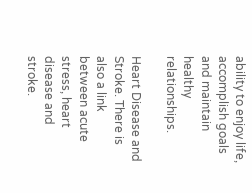ability to enjoy life, accomplish goals and maintain healthy relationships.

Heart Disease and Stroke. There is also a link between acute stress, heart disease and stroke.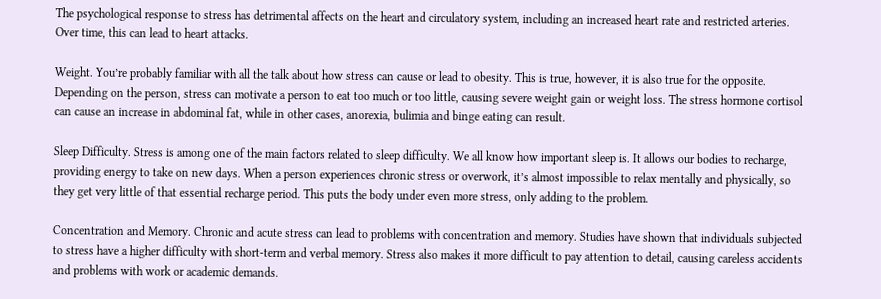The psychological response to stress has detrimental affects on the heart and circulatory system, including an increased heart rate and restricted arteries. Over time, this can lead to heart attacks.

Weight. You’re probably familiar with all the talk about how stress can cause or lead to obesity. This is true, however, it is also true for the opposite. Depending on the person, stress can motivate a person to eat too much or too little, causing severe weight gain or weight loss. The stress hormone cortisol can cause an increase in abdominal fat, while in other cases, anorexia, bulimia and binge eating can result.

Sleep Difficulty. Stress is among one of the main factors related to sleep difficulty. We all know how important sleep is. It allows our bodies to recharge, providing energy to take on new days. When a person experiences chronic stress or overwork, it’s almost impossible to relax mentally and physically, so they get very little of that essential recharge period. This puts the body under even more stress, only adding to the problem.

Concentration and Memory. Chronic and acute stress can lead to problems with concentration and memory. Studies have shown that individuals subjected to stress have a higher difficulty with short-term and verbal memory. Stress also makes it more difficult to pay attention to detail, causing careless accidents and problems with work or academic demands.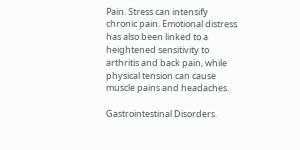Pain. Stress can intensify chronic pain. Emotional distress has also been linked to a heightened sensitivity to arthritis and back pain, while physical tension can cause muscle pains and headaches.

Gastrointestinal Disorders.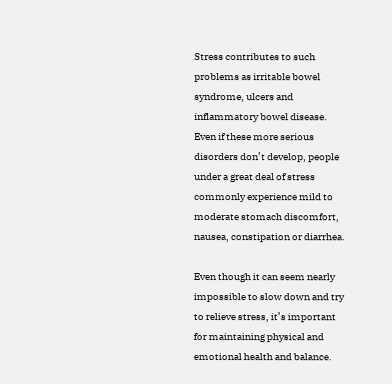Stress contributes to such problems as irritable bowel syndrome, ulcers and inflammatory bowel disease. Even if these more serious disorders don’t develop, people under a great deal of stress commonly experience mild to moderate stomach discomfort, nausea, constipation or diarrhea.

Even though it can seem nearly impossible to slow down and try to relieve stress, it’s important for maintaining physical and emotional health and balance.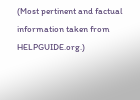(Most pertinent and factual information taken from HELPGUIDE.org.)